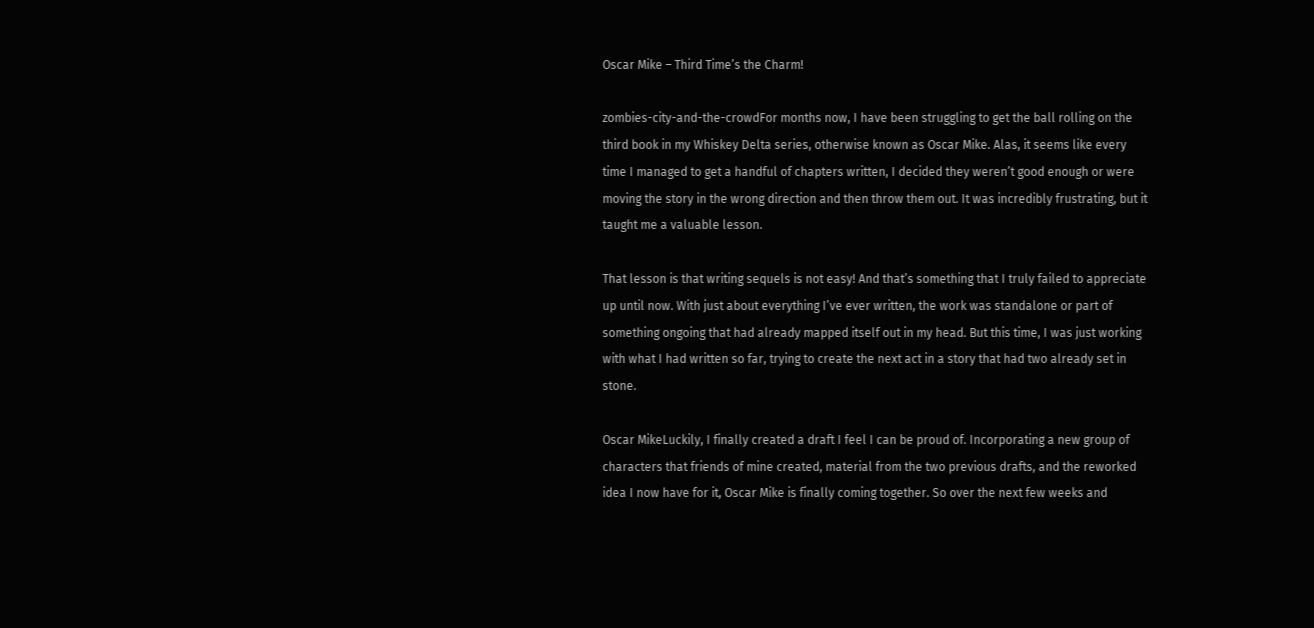Oscar Mike – Third Time’s the Charm!

zombies-city-and-the-crowdFor months now, I have been struggling to get the ball rolling on the third book in my Whiskey Delta series, otherwise known as Oscar Mike. Alas, it seems like every time I managed to get a handful of chapters written, I decided they weren’t good enough or were moving the story in the wrong direction and then throw them out. It was incredibly frustrating, but it taught me a valuable lesson.

That lesson is that writing sequels is not easy! And that’s something that I truly failed to appreciate up until now. With just about everything I’ve ever written, the work was standalone or part of something ongoing that had already mapped itself out in my head. But this time, I was just working with what I had written so far, trying to create the next act in a story that had two already set in stone.

Oscar MikeLuckily, I finally created a draft I feel I can be proud of. Incorporating a new group of characters that friends of mine created, material from the two previous drafts, and the reworked idea I now have for it, Oscar Mike is finally coming together. So over the next few weeks and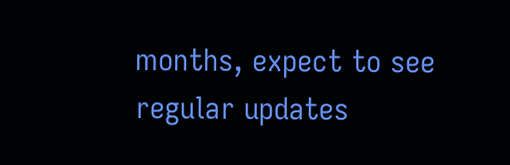months, expect to see regular updates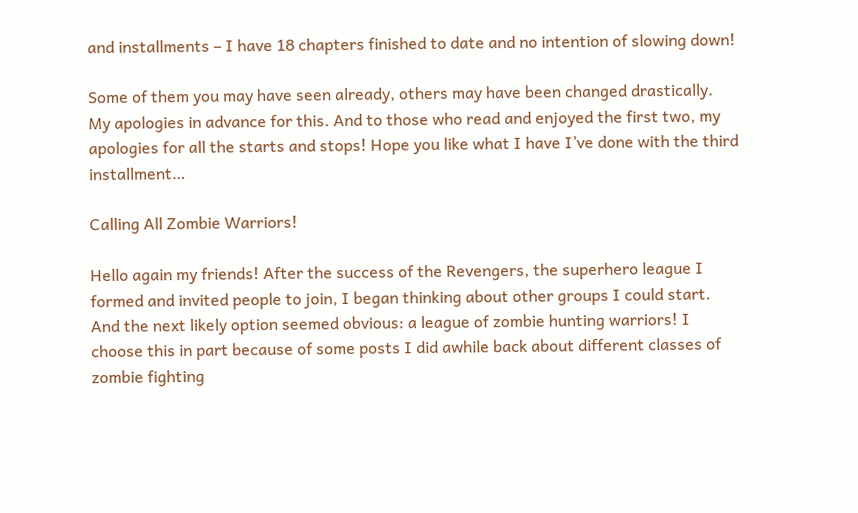and installments – I have 18 chapters finished to date and no intention of slowing down!

Some of them you may have seen already, others may have been changed drastically. My apologies in advance for this. And to those who read and enjoyed the first two, my apologies for all the starts and stops! Hope you like what I have I’ve done with the third installment…

Calling All Zombie Warriors!

Hello again my friends! After the success of the Revengers, the superhero league I formed and invited people to join, I began thinking about other groups I could start. And the next likely option seemed obvious: a league of zombie hunting warriors! I choose this in part because of some posts I did awhile back about different classes of zombie fighting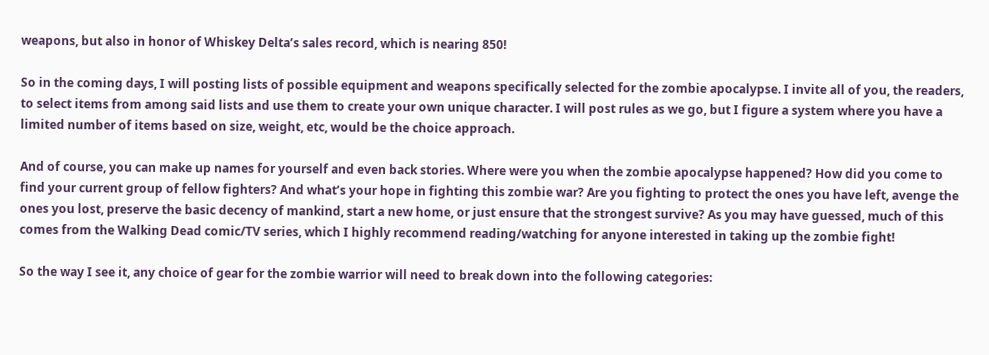weapons, but also in honor of Whiskey Delta’s sales record, which is nearing 850!

So in the coming days, I will posting lists of possible equipment and weapons specifically selected for the zombie apocalypse. I invite all of you, the readers, to select items from among said lists and use them to create your own unique character. I will post rules as we go, but I figure a system where you have a limited number of items based on size, weight, etc, would be the choice approach.

And of course, you can make up names for yourself and even back stories. Where were you when the zombie apocalypse happened? How did you come to find your current group of fellow fighters? And what’s your hope in fighting this zombie war? Are you fighting to protect the ones you have left, avenge the ones you lost, preserve the basic decency of mankind, start a new home, or just ensure that the strongest survive? As you may have guessed, much of this comes from the Walking Dead comic/TV series, which I highly recommend reading/watching for anyone interested in taking up the zombie fight!

So the way I see it, any choice of gear for the zombie warrior will need to break down into the following categories: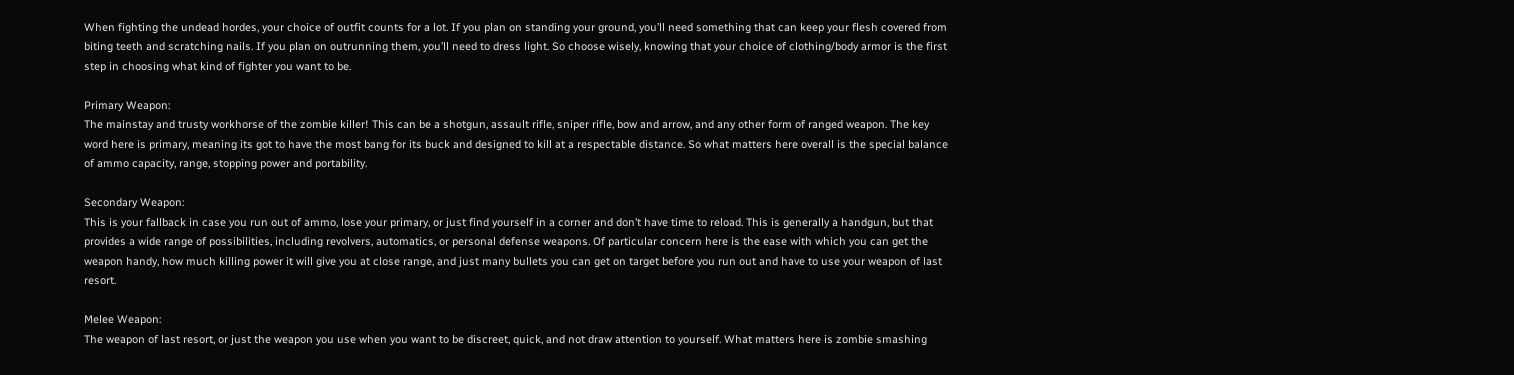When fighting the undead hordes, your choice of outfit counts for a lot. If you plan on standing your ground, you’ll need something that can keep your flesh covered from biting teeth and scratching nails. If you plan on outrunning them, you’ll need to dress light. So choose wisely, knowing that your choice of clothing/body armor is the first step in choosing what kind of fighter you want to be.

Primary Weapon:
The mainstay and trusty workhorse of the zombie killer! This can be a shotgun, assault rifle, sniper rifle, bow and arrow, and any other form of ranged weapon. The key word here is primary, meaning its got to have the most bang for its buck and designed to kill at a respectable distance. So what matters here overall is the special balance of ammo capacity, range, stopping power and portability.

Secondary Weapon:
This is your fallback in case you run out of ammo, lose your primary, or just find yourself in a corner and don’t have time to reload. This is generally a handgun, but that provides a wide range of possibilities, including revolvers, automatics, or personal defense weapons. Of particular concern here is the ease with which you can get the weapon handy, how much killing power it will give you at close range, and just many bullets you can get on target before you run out and have to use your weapon of last resort.

Melee Weapon:
The weapon of last resort, or just the weapon you use when you want to be discreet, quick, and not draw attention to yourself. What matters here is zombie smashing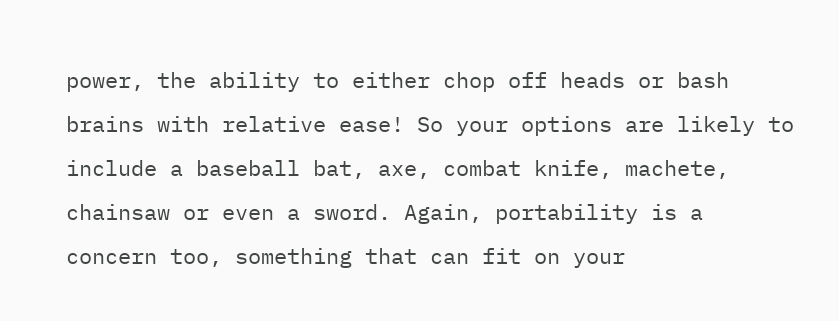power, the ability to either chop off heads or bash brains with relative ease! So your options are likely to include a baseball bat, axe, combat knife, machete, chainsaw or even a sword. Again, portability is a concern too, something that can fit on your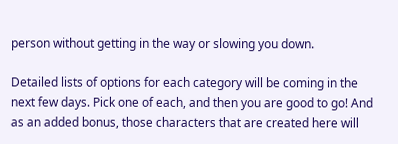person without getting in the way or slowing you down.

Detailed lists of options for each category will be coming in the next few days. Pick one of each, and then you are good to go! And as an added bonus, those characters that are created here will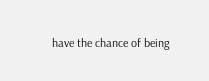have the chance of being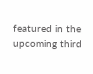featured in the upcoming third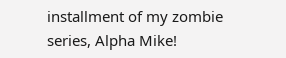installment of my zombie series, Alpha Mike!